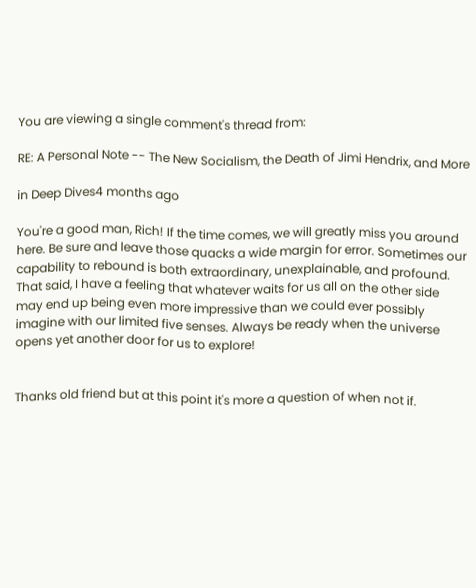You are viewing a single comment's thread from:

RE: A Personal Note -- The New Socialism, the Death of Jimi Hendrix, and More

in Deep Dives4 months ago

You're a good man, Rich! If the time comes, we will greatly miss you around here. Be sure and leave those quacks a wide margin for error. Sometimes our capability to rebound is both extraordinary, unexplainable, and profound. That said, I have a feeling that whatever waits for us all on the other side may end up being even more impressive than we could ever possibly imagine with our limited five senses. Always be ready when the universe opens yet another door for us to explore!


Thanks old friend but at this point it's more a question of when not if.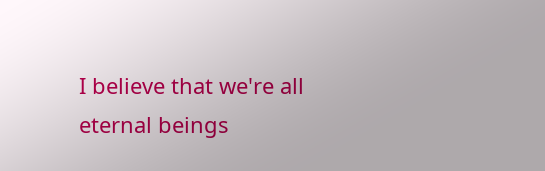I believe that we're all eternal beings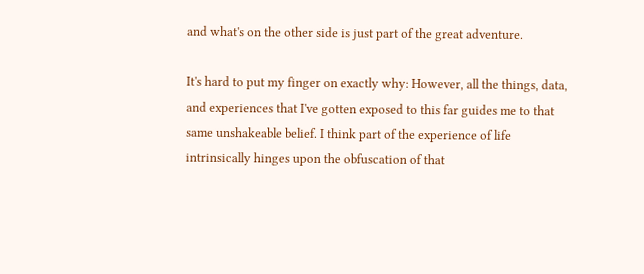and what's on the other side is just part of the great adventure.

It's hard to put my finger on exactly why: However, all the things, data, and experiences that I've gotten exposed to this far guides me to that same unshakeable belief. I think part of the experience of life intrinsically hinges upon the obfuscation of that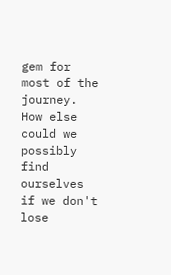gem for most of the journey. How else could we possibly find ourselves if we don't lose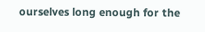ourselves long enough for the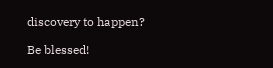discovery to happen?

Be blessed!